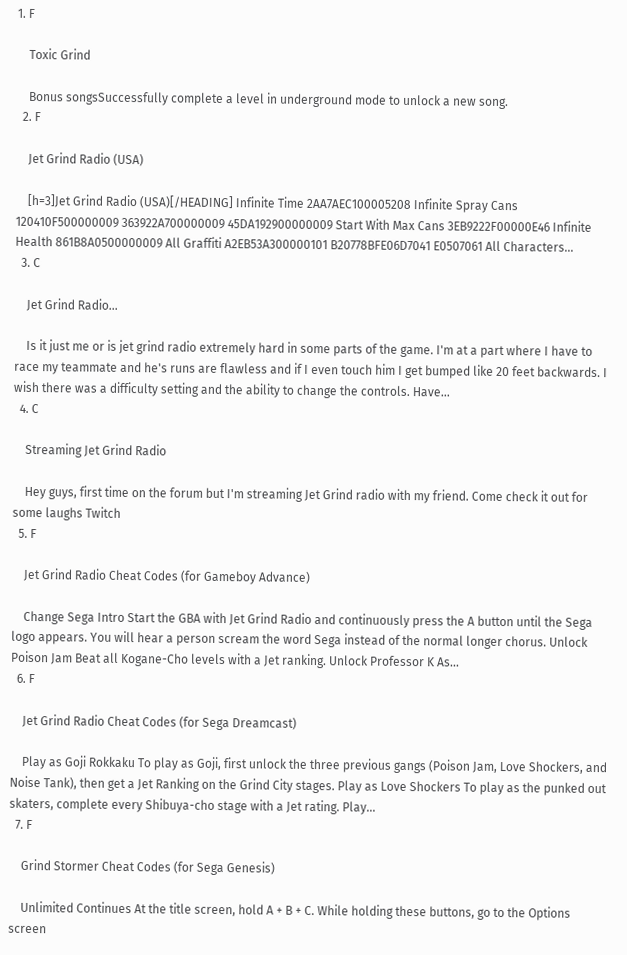1. F

    Toxic Grind

    Bonus songsSuccessfully complete a level in underground mode to unlock a new song.
  2. F

    Jet Grind Radio (USA)

    [h=3]Jet Grind Radio (USA)[/HEADING] Infinite Time 2AA7AEC100005208 Infinite Spray Cans 120410F500000009 363922A700000009 45DA192900000009 Start With Max Cans 3EB9222F00000E46 Infinite Health 861B8A0500000009 All Graffiti A2EB53A300000101 B20778BFE06D7041 E0507061 All Characters...
  3. C

    Jet Grind Radio...

    Is it just me or is jet grind radio extremely hard in some parts of the game. I'm at a part where I have to race my teammate and he's runs are flawless and if I even touch him I get bumped like 20 feet backwards. I wish there was a difficulty setting and the ability to change the controls. Have...
  4. C

    Streaming Jet Grind Radio

    Hey guys, first time on the forum but I'm streaming Jet Grind radio with my friend. Come check it out for some laughs Twitch
  5. F

    Jet Grind Radio Cheat Codes (for Gameboy Advance)

    Change Sega Intro Start the GBA with Jet Grind Radio and continuously press the A button until the Sega logo appears. You will hear a person scream the word Sega instead of the normal longer chorus. Unlock Poison Jam Beat all Kogane-Cho levels with a Jet ranking. Unlock Professor K As...
  6. F

    Jet Grind Radio Cheat Codes (for Sega Dreamcast)

    Play as Goji Rokkaku To play as Goji, first unlock the three previous gangs (Poison Jam, Love Shockers, and Noise Tank), then get a Jet Ranking on the Grind City stages. Play as Love Shockers To play as the punked out skaters, complete every Shibuya-cho stage with a Jet rating. Play...
  7. F

    Grind Stormer Cheat Codes (for Sega Genesis)

    Unlimited Continues At the title screen, hold A + B + C. While holding these buttons, go to the Options screen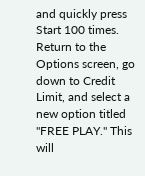and quickly press Start 100 times. Return to the Options screen, go down to Credit Limit, and select a new option titled "FREE PLAY." This will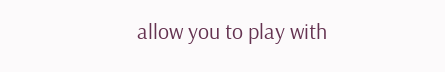allow you to play with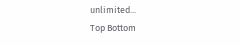unlimited...
Top Bottom